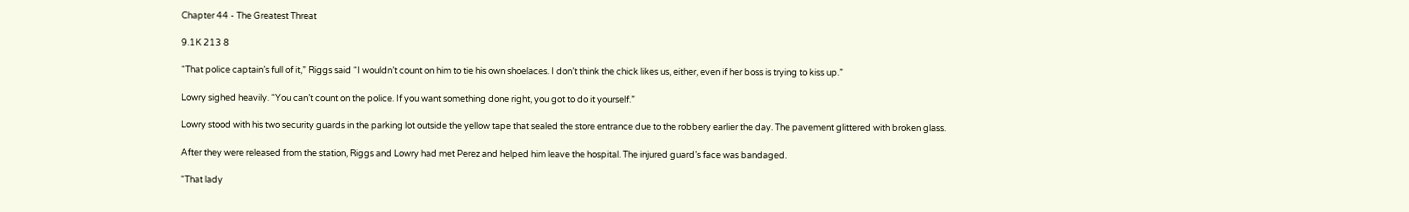Chapter 44 - The Greatest Threat

9.1K 213 8

“That police captain’s full of it,” Riggs said “I wouldn’t count on him to tie his own shoelaces. I don’t think the chick likes us, either, even if her boss is trying to kiss up.”

Lowry sighed heavily. “You can’t count on the police. If you want something done right, you got to do it yourself.”

Lowry stood with his two security guards in the parking lot outside the yellow tape that sealed the store entrance due to the robbery earlier the day. The pavement glittered with broken glass.

After they were released from the station, Riggs and Lowry had met Perez and helped him leave the hospital. The injured guard’s face was bandaged.

“That lady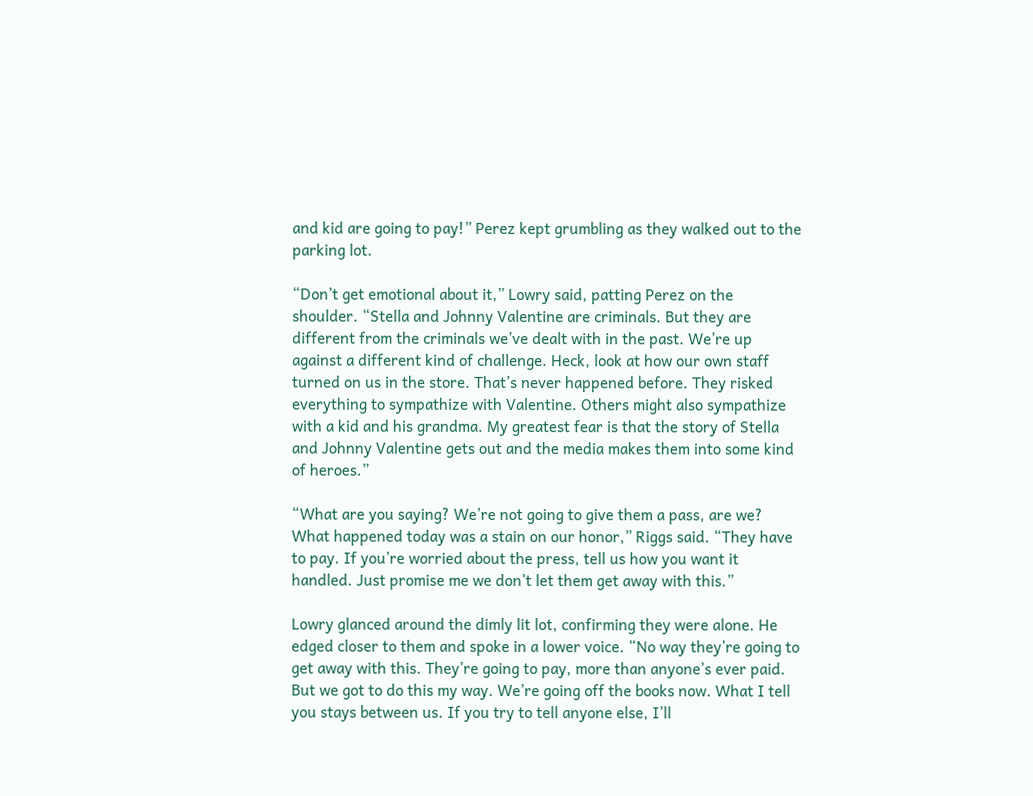and kid are going to pay!” Perez kept grumbling as they walked out to the parking lot.

“Don’t get emotional about it,” Lowry said, patting Perez on the shoulder. “Stella and Johnny Valentine are criminals. But they are different from the criminals we’ve dealt with in the past. We’re up against a different kind of challenge. Heck, look at how our own staff turned on us in the store. That’s never happened before. They risked everything to sympathize with Valentine. Others might also sympathize with a kid and his grandma. My greatest fear is that the story of Stella and Johnny Valentine gets out and the media makes them into some kind of heroes.”

“What are you saying? We’re not going to give them a pass, are we? What happened today was a stain on our honor,” Riggs said. “They have to pay. If you’re worried about the press, tell us how you want it handled. Just promise me we don’t let them get away with this.”

Lowry glanced around the dimly lit lot, confirming they were alone. He edged closer to them and spoke in a lower voice. “No way they’re going to get away with this. They’re going to pay, more than anyone’s ever paid. But we got to do this my way. We’re going off the books now. What I tell you stays between us. If you try to tell anyone else, I’ll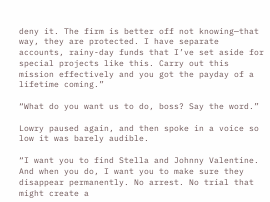deny it. The firm is better off not knowing—that way, they are protected. I have separate accounts, rainy-day funds that I’ve set aside for special projects like this. Carry out this mission effectively and you got the payday of a lifetime coming.”

“What do you want us to do, boss? Say the word.”

Lowry paused again, and then spoke in a voice so low it was barely audible.

“I want you to find Stella and Johnny Valentine. And when you do, I want you to make sure they disappear permanently. No arrest. No trial that might create a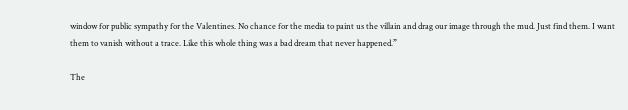window for public sympathy for the Valentines. No chance for the media to paint us the villain and drag our image through the mud. Just find them. I want them to vanish without a trace. Like this whole thing was a bad dream that never happened.”

The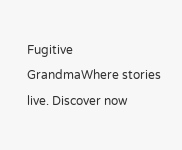Fugitive GrandmaWhere stories live. Discover now